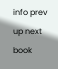info prev up next book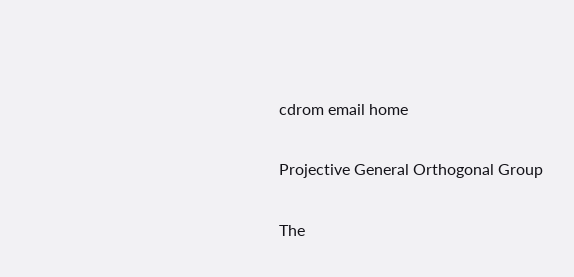cdrom email home

Projective General Orthogonal Group

The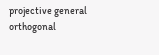projective general orthogonal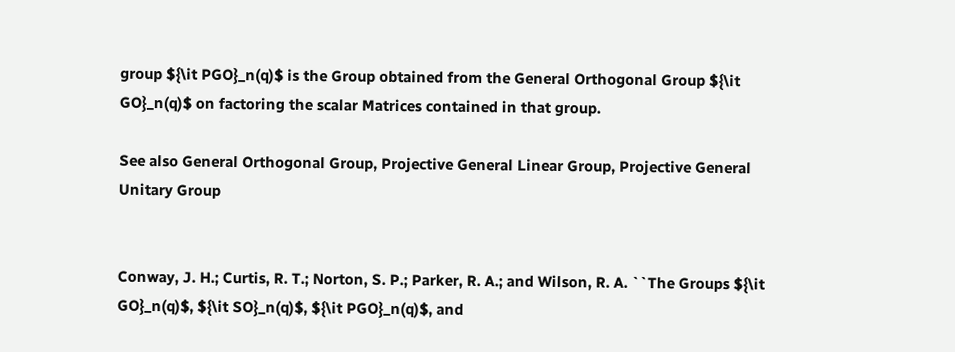group ${\it PGO}_n(q)$ is the Group obtained from the General Orthogonal Group ${\it GO}_n(q)$ on factoring the scalar Matrices contained in that group.

See also General Orthogonal Group, Projective General Linear Group, Projective General Unitary Group


Conway, J. H.; Curtis, R. T.; Norton, S. P.; Parker, R. A.; and Wilson, R. A. ``The Groups ${\it GO}_n(q)$, ${\it SO}_n(q)$, ${\it PGO}_n(q)$, and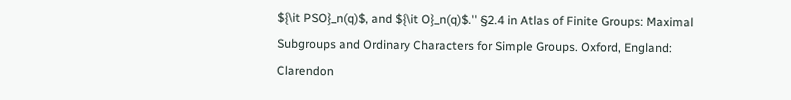${\it PSO}_n(q)$, and ${\it O}_n(q)$.'' §2.4 in Atlas of Finite Groups: Maximal Subgroups and Ordinary Characters for Simple Groups. Oxford, England: Clarendon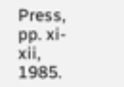Press, pp. xi-xii, 1985.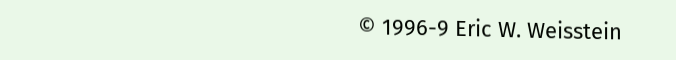© 1996-9 Eric W. Weisstein